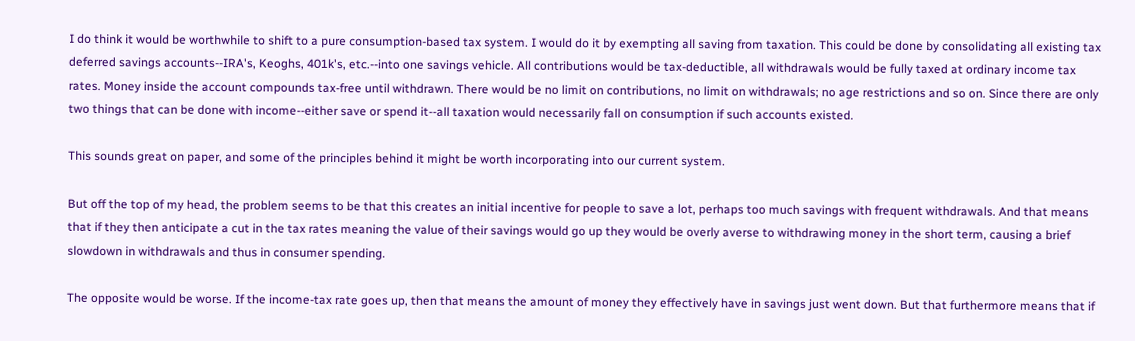I do think it would be worthwhile to shift to a pure consumption-based tax system. I would do it by exempting all saving from taxation. This could be done by consolidating all existing tax deferred savings accounts--IRA's, Keoghs, 401k's, etc.--into one savings vehicle. All contributions would be tax-deductible, all withdrawals would be fully taxed at ordinary income tax rates. Money inside the account compounds tax-free until withdrawn. There would be no limit on contributions, no limit on withdrawals; no age restrictions and so on. Since there are only two things that can be done with income--either save or spend it--all taxation would necessarily fall on consumption if such accounts existed.

This sounds great on paper, and some of the principles behind it might be worth incorporating into our current system.

But off the top of my head, the problem seems to be that this creates an initial incentive for people to save a lot, perhaps too much savings with frequent withdrawals. And that means that if they then anticipate a cut in the tax rates meaning the value of their savings would go up they would be overly averse to withdrawing money in the short term, causing a brief slowdown in withdrawals and thus in consumer spending.

The opposite would be worse. If the income-tax rate goes up, then that means the amount of money they effectively have in savings just went down. But that furthermore means that if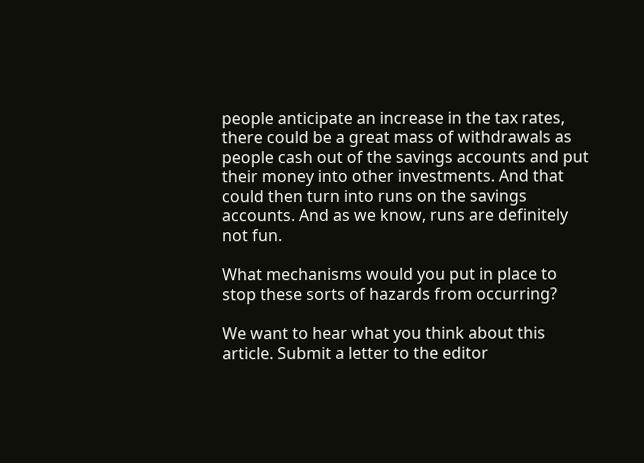people anticipate an increase in the tax rates, there could be a great mass of withdrawals as people cash out of the savings accounts and put their money into other investments. And that could then turn into runs on the savings accounts. And as we know, runs are definitely not fun.

What mechanisms would you put in place to stop these sorts of hazards from occurring?

We want to hear what you think about this article. Submit a letter to the editor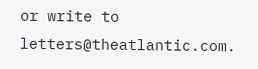or write to letters@theatlantic.com.